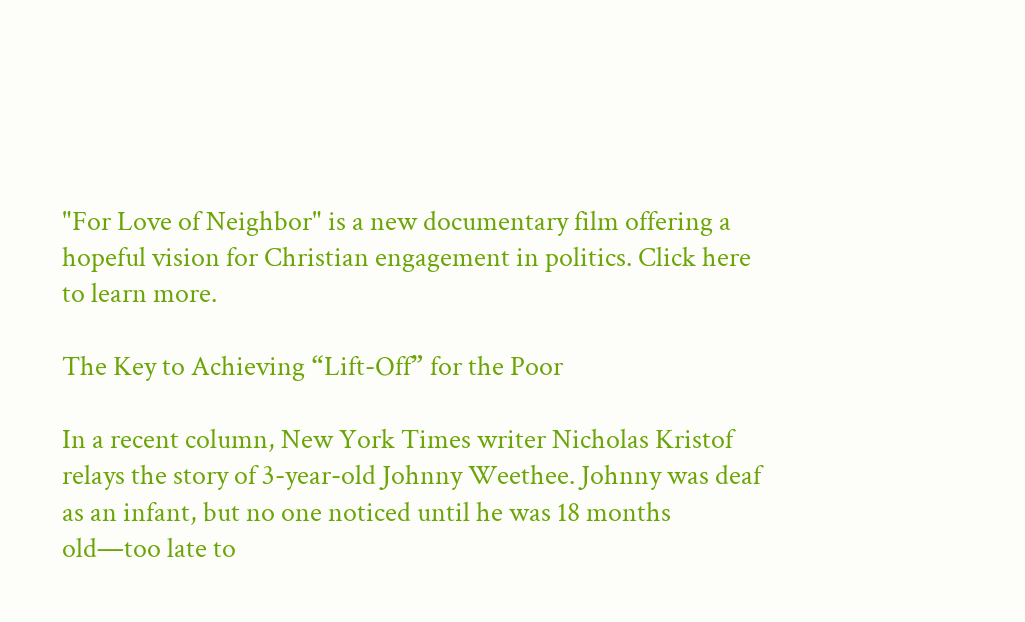"For Love of Neighbor" is a new documentary film offering a hopeful vision for Christian engagement in politics. Click here to learn more.

The Key to Achieving “Lift-Off” for the Poor

In a recent column, New York Times writer Nicholas Kristof relays the story of 3-year-old Johnny Weethee. Johnny was deaf as an infant, but no one noticed until he was 18 months old—too late to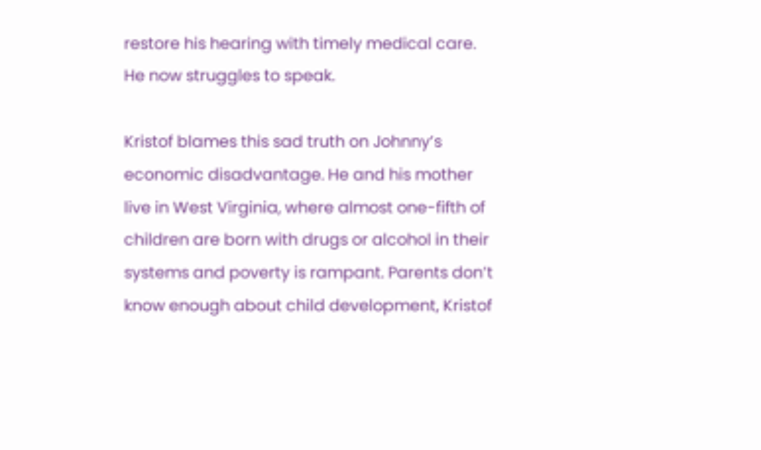restore his hearing with timely medical care. He now struggles to speak.

Kristof blames this sad truth on Johnny’s economic disadvantage. He and his mother live in West Virginia, where almost one-fifth of children are born with drugs or alcohol in their systems and poverty is rampant. Parents don’t know enough about child development, Kristof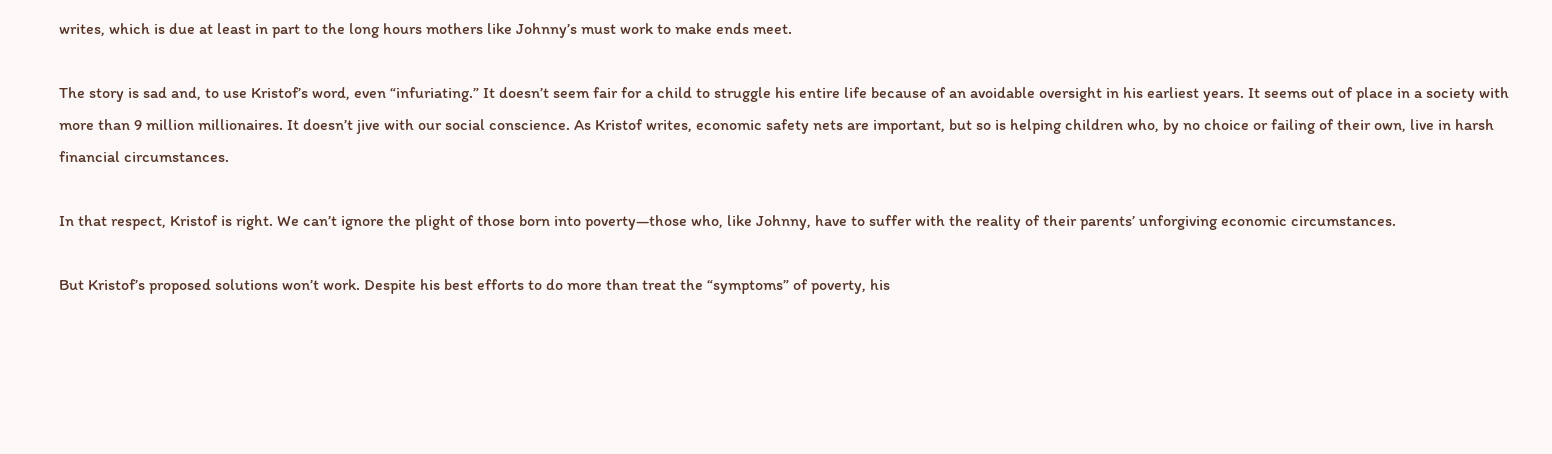writes, which is due at least in part to the long hours mothers like Johnny’s must work to make ends meet.

The story is sad and, to use Kristof’s word, even “infuriating.” It doesn’t seem fair for a child to struggle his entire life because of an avoidable oversight in his earliest years. It seems out of place in a society with more than 9 million millionaires. It doesn’t jive with our social conscience. As Kristof writes, economic safety nets are important, but so is helping children who, by no choice or failing of their own, live in harsh financial circumstances.

In that respect, Kristof is right. We can’t ignore the plight of those born into poverty—those who, like Johnny, have to suffer with the reality of their parents’ unforgiving economic circumstances.

But Kristof’s proposed solutions won’t work. Despite his best efforts to do more than treat the “symptoms” of poverty, his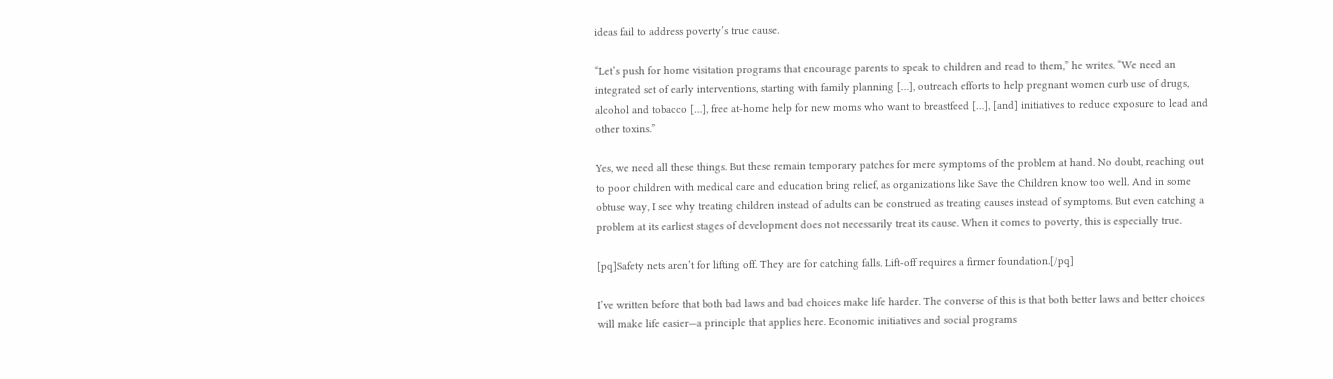ideas fail to address poverty’s true cause.

“Let’s push for home visitation programs that encourage parents to speak to children and read to them,” he writes. “We need an integrated set of early interventions, starting with family planning […], outreach efforts to help pregnant women curb use of drugs, alcohol and tobacco […], free at-home help for new moms who want to breastfeed […], [and] initiatives to reduce exposure to lead and other toxins.”

Yes, we need all these things. But these remain temporary patches for mere symptoms of the problem at hand. No doubt, reaching out to poor children with medical care and education bring relief, as organizations like Save the Children know too well. And in some obtuse way, I see why treating children instead of adults can be construed as treating causes instead of symptoms. But even catching a problem at its earliest stages of development does not necessarily treat its cause. When it comes to poverty, this is especially true.

[pq]Safety nets aren’t for lifting off. They are for catching falls. Lift-off requires a firmer foundation.[/pq]

I’ve written before that both bad laws and bad choices make life harder. The converse of this is that both better laws and better choices will make life easier—a principle that applies here. Economic initiatives and social programs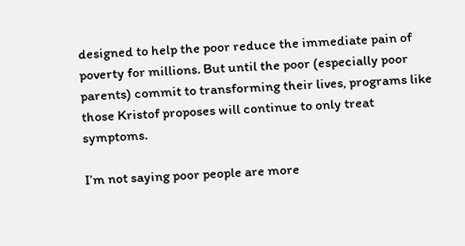designed to help the poor reduce the immediate pain of poverty for millions. But until the poor (especially poor parents) commit to transforming their lives, programs like those Kristof proposes will continue to only treat symptoms.

I’m not saying poor people are more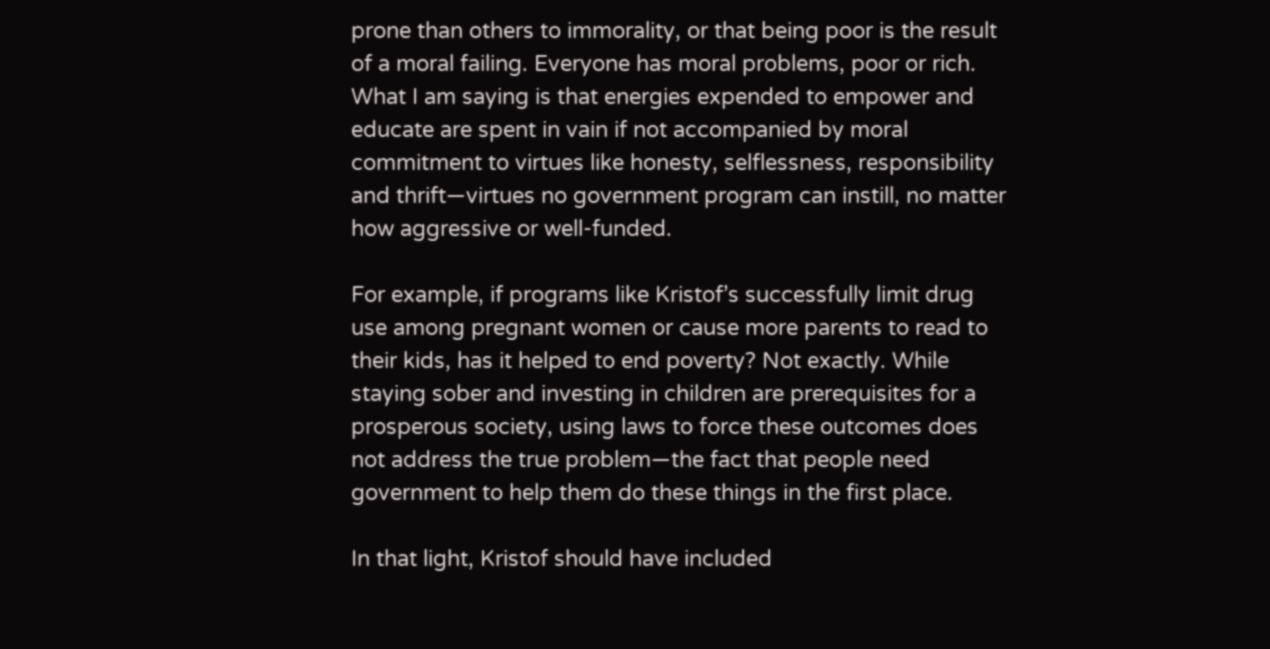prone than others to immorality, or that being poor is the result of a moral failing. Everyone has moral problems, poor or rich. What I am saying is that energies expended to empower and educate are spent in vain if not accompanied by moral commitment to virtues like honesty, selflessness, responsibility and thrift—virtues no government program can instill, no matter how aggressive or well-funded.

For example, if programs like Kristof’s successfully limit drug use among pregnant women or cause more parents to read to their kids, has it helped to end poverty? Not exactly. While staying sober and investing in children are prerequisites for a prosperous society, using laws to force these outcomes does not address the true problem—the fact that people need government to help them do these things in the first place.

In that light, Kristof should have included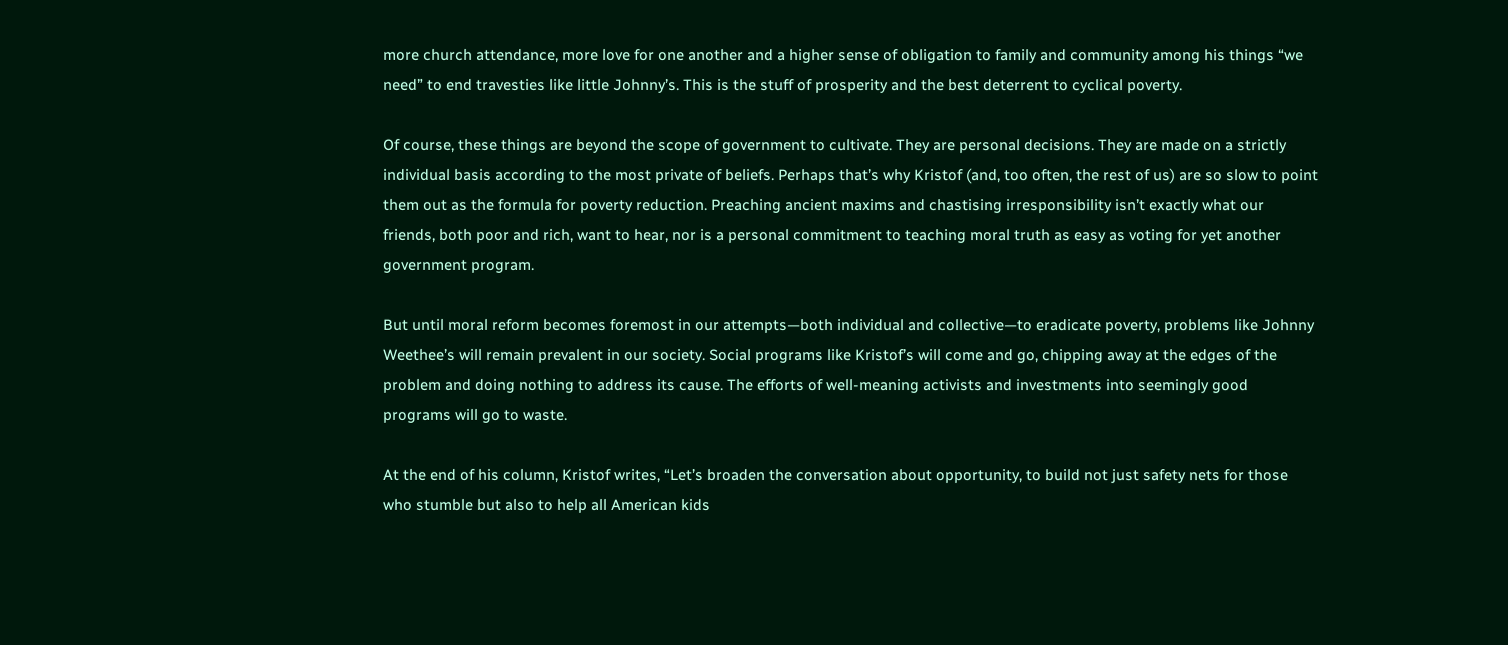more church attendance, more love for one another and a higher sense of obligation to family and community among his things “we need” to end travesties like little Johnny’s. This is the stuff of prosperity and the best deterrent to cyclical poverty.

Of course, these things are beyond the scope of government to cultivate. They are personal decisions. They are made on a strictly individual basis according to the most private of beliefs. Perhaps that’s why Kristof (and, too often, the rest of us) are so slow to point them out as the formula for poverty reduction. Preaching ancient maxims and chastising irresponsibility isn’t exactly what our friends, both poor and rich, want to hear, nor is a personal commitment to teaching moral truth as easy as voting for yet another government program.

But until moral reform becomes foremost in our attempts—both individual and collective—to eradicate poverty, problems like Johnny Weethee’s will remain prevalent in our society. Social programs like Kristof’s will come and go, chipping away at the edges of the problem and doing nothing to address its cause. The efforts of well-meaning activists and investments into seemingly good programs will go to waste.

At the end of his column, Kristof writes, “Let’s broaden the conversation about opportunity, to build not just safety nets for those who stumble but also to help all American kids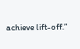achieve lift-off.”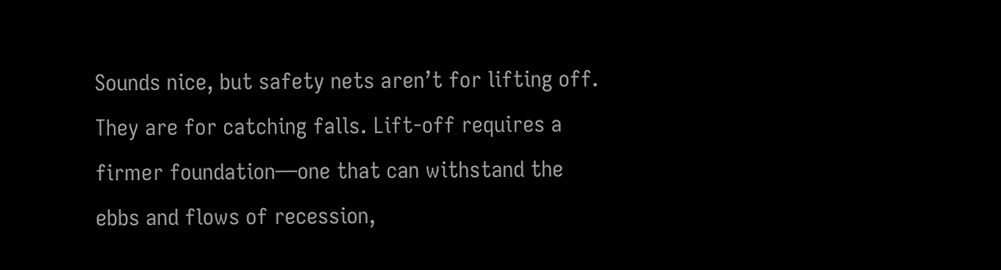Sounds nice, but safety nets aren’t for lifting off. They are for catching falls. Lift-off requires a firmer foundation—one that can withstand the ebbs and flows of recession,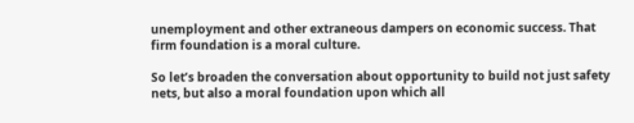unemployment and other extraneous dampers on economic success. That firm foundation is a moral culture.

So let’s broaden the conversation about opportunity to build not just safety nets, but also a moral foundation upon which all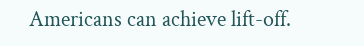Americans can achieve lift-off.